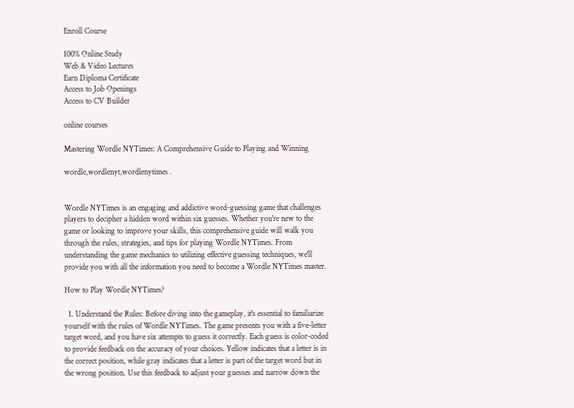Enroll Course

100% Online Study
Web & Video Lectures
Earn Diploma Certificate
Access to Job Openings
Access to CV Builder

online courses

Mastering Wordle NYTimes: A Comprehensive Guide to Playing and Winning

wordle,wordlenyt,wordlenytimes .


Wordle NYTimes is an engaging and addictive word-guessing game that challenges players to decipher a hidden word within six guesses. Whether you're new to the game or looking to improve your skills, this comprehensive guide will walk you through the rules, strategies, and tips for playing Wordle NYTimes. From understanding the game mechanics to utilizing effective guessing techniques, we'll provide you with all the information you need to become a Wordle NYTimes master.

How to Play Wordle NYTimes?

  1. Understand the Rules: Before diving into the gameplay, it's essential to familiarize yourself with the rules of Wordle NYTimes. The game presents you with a five-letter target word, and you have six attempts to guess it correctly. Each guess is color-coded to provide feedback on the accuracy of your choices. Yellow indicates that a letter is in the correct position, while gray indicates that a letter is part of the target word but in the wrong position. Use this feedback to adjust your guesses and narrow down the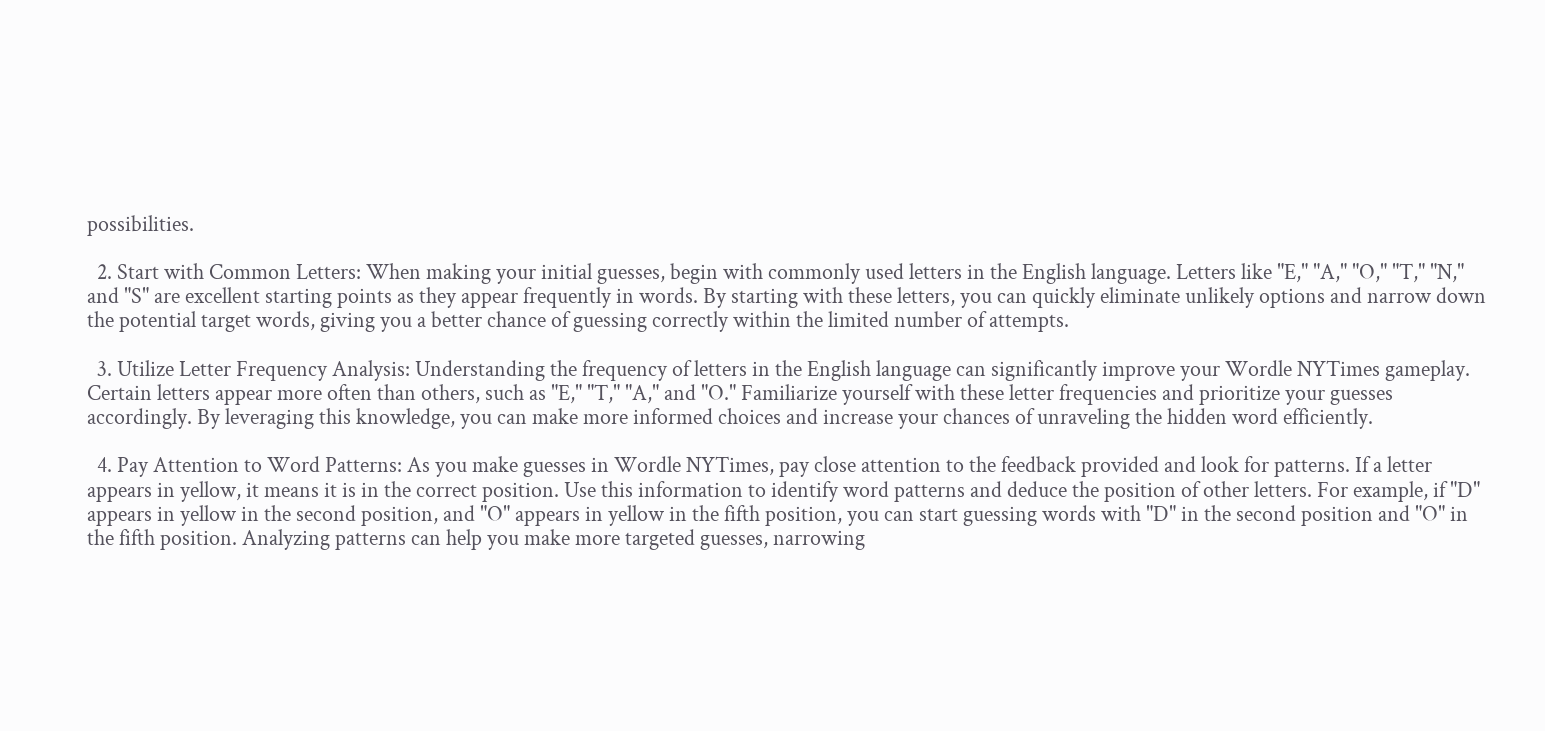possibilities.

  2. Start with Common Letters: When making your initial guesses, begin with commonly used letters in the English language. Letters like "E," "A," "O," "T," "N," and "S" are excellent starting points as they appear frequently in words. By starting with these letters, you can quickly eliminate unlikely options and narrow down the potential target words, giving you a better chance of guessing correctly within the limited number of attempts.

  3. Utilize Letter Frequency Analysis: Understanding the frequency of letters in the English language can significantly improve your Wordle NYTimes gameplay. Certain letters appear more often than others, such as "E," "T," "A," and "O." Familiarize yourself with these letter frequencies and prioritize your guesses accordingly. By leveraging this knowledge, you can make more informed choices and increase your chances of unraveling the hidden word efficiently.

  4. Pay Attention to Word Patterns: As you make guesses in Wordle NYTimes, pay close attention to the feedback provided and look for patterns. If a letter appears in yellow, it means it is in the correct position. Use this information to identify word patterns and deduce the position of other letters. For example, if "D" appears in yellow in the second position, and "O" appears in yellow in the fifth position, you can start guessing words with "D" in the second position and "O" in the fifth position. Analyzing patterns can help you make more targeted guesses, narrowing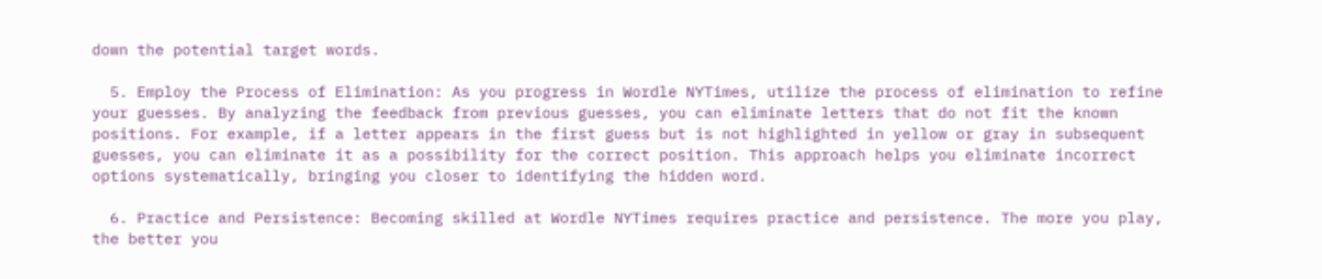down the potential target words.

  5. Employ the Process of Elimination: As you progress in Wordle NYTimes, utilize the process of elimination to refine your guesses. By analyzing the feedback from previous guesses, you can eliminate letters that do not fit the known positions. For example, if a letter appears in the first guess but is not highlighted in yellow or gray in subsequent guesses, you can eliminate it as a possibility for the correct position. This approach helps you eliminate incorrect options systematically, bringing you closer to identifying the hidden word.

  6. Practice and Persistence: Becoming skilled at Wordle NYTimes requires practice and persistence. The more you play, the better you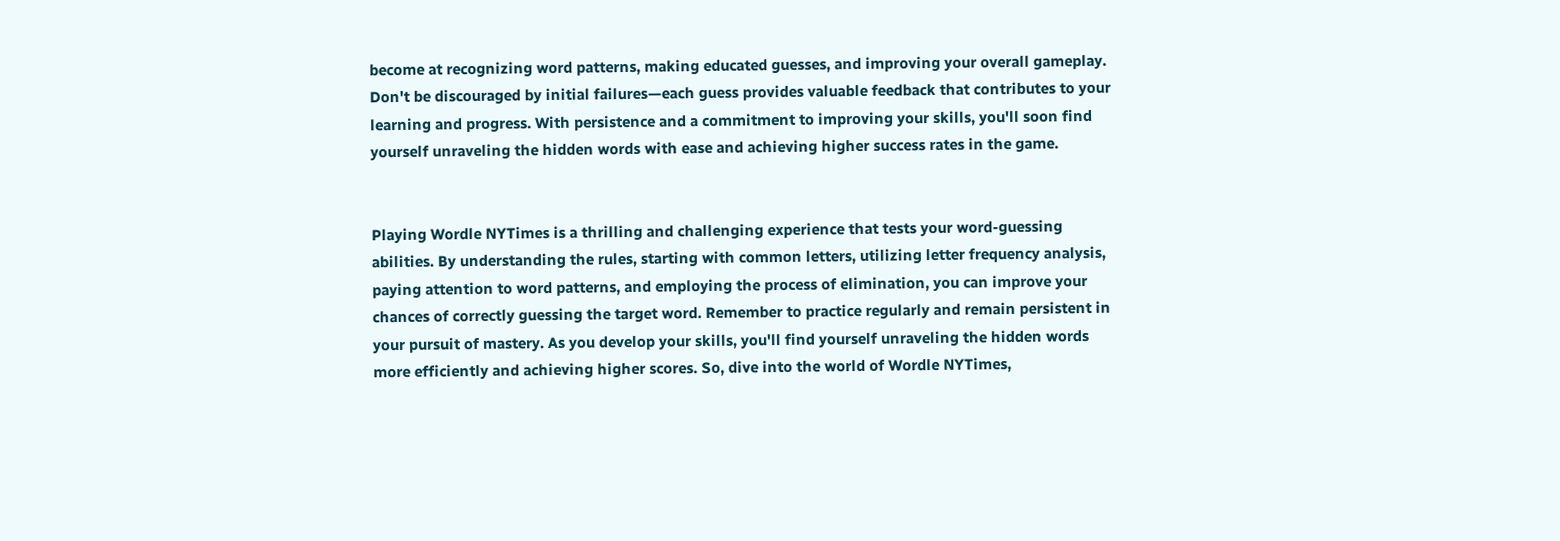become at recognizing word patterns, making educated guesses, and improving your overall gameplay. Don't be discouraged by initial failures—each guess provides valuable feedback that contributes to your learning and progress. With persistence and a commitment to improving your skills, you'll soon find yourself unraveling the hidden words with ease and achieving higher success rates in the game.


Playing Wordle NYTimes is a thrilling and challenging experience that tests your word-guessing abilities. By understanding the rules, starting with common letters, utilizing letter frequency analysis, paying attention to word patterns, and employing the process of elimination, you can improve your chances of correctly guessing the target word. Remember to practice regularly and remain persistent in your pursuit of mastery. As you develop your skills, you'll find yourself unraveling the hidden words more efficiently and achieving higher scores. So, dive into the world of Wordle NYTimes,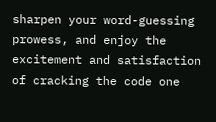sharpen your word-guessing prowess, and enjoy the excitement and satisfaction of cracking the code one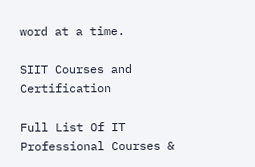word at a time.

SIIT Courses and Certification

Full List Of IT Professional Courses &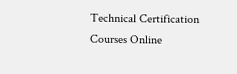Technical Certification Courses Online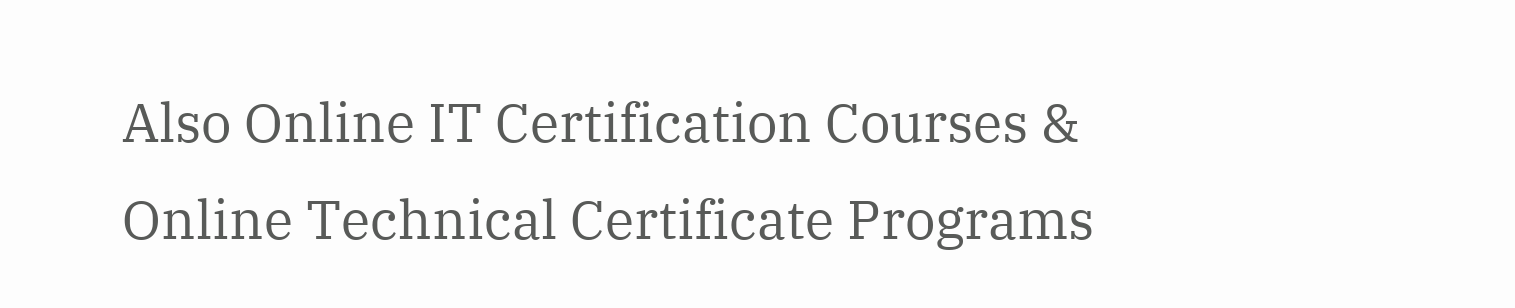Also Online IT Certification Courses & Online Technical Certificate Programs